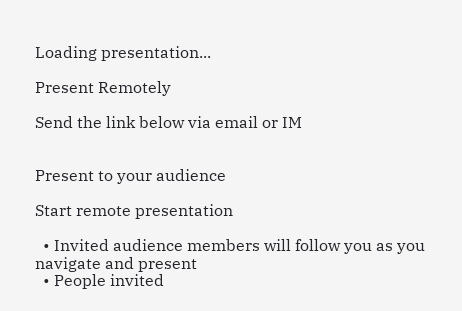Loading presentation...

Present Remotely

Send the link below via email or IM


Present to your audience

Start remote presentation

  • Invited audience members will follow you as you navigate and present
  • People invited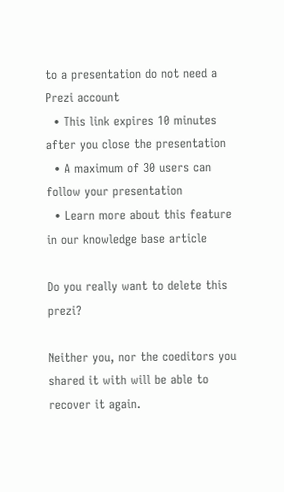to a presentation do not need a Prezi account
  • This link expires 10 minutes after you close the presentation
  • A maximum of 30 users can follow your presentation
  • Learn more about this feature in our knowledge base article

Do you really want to delete this prezi?

Neither you, nor the coeditors you shared it with will be able to recover it again.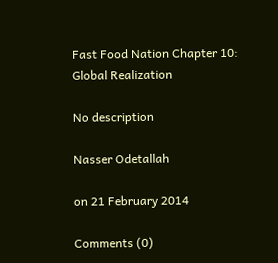Fast Food Nation Chapter 10: Global Realization

No description

Nasser Odetallah

on 21 February 2014

Comments (0)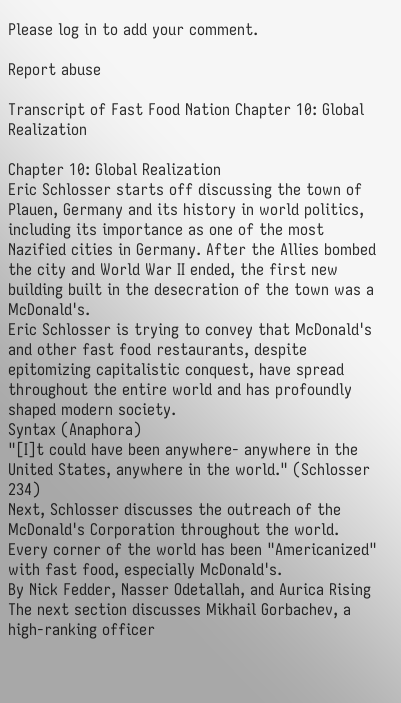Please log in to add your comment.

Report abuse

Transcript of Fast Food Nation Chapter 10: Global Realization

Chapter 10: Global Realization
Eric Schlosser starts off discussing the town of Plauen, Germany and its history in world politics, including its importance as one of the most Nazified cities in Germany. After the Allies bombed the city and World War II ended, the first new building built in the desecration of the town was a McDonald's.
Eric Schlosser is trying to convey that McDonald's and other fast food restaurants, despite epitomizing capitalistic conquest, have spread throughout the entire world and has profoundly shaped modern society.
Syntax (Anaphora)
"[I]t could have been anywhere- anywhere in the United States, anywhere in the world." (Schlosser 234)
Next, Schlosser discusses the outreach of the McDonald's Corporation throughout the world. Every corner of the world has been "Americanized" with fast food, especially McDonald's.
By Nick Fedder, Nasser Odetallah, and Aurica Rising
The next section discusses Mikhail Gorbachev, a high-ranking officer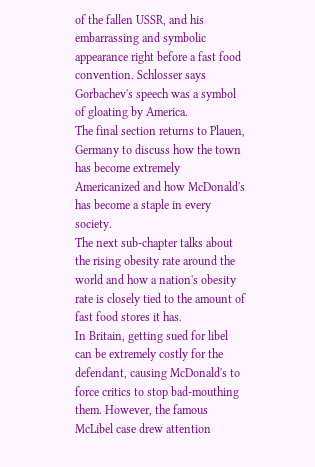of the fallen USSR, and his embarrassing and symbolic appearance right before a fast food convention. Schlosser says Gorbachev's speech was a symbol of gloating by America.
The final section returns to Plauen, Germany to discuss how the town has become extremely Americanized and how McDonald's has become a staple in every society.
The next sub-chapter talks about the rising obesity rate around the world and how a nation's obesity rate is closely tied to the amount of fast food stores it has.
In Britain, getting sued for libel can be extremely costly for the defendant, causing McDonald's to force critics to stop bad-mouthing them. However, the famous McLibel case drew attention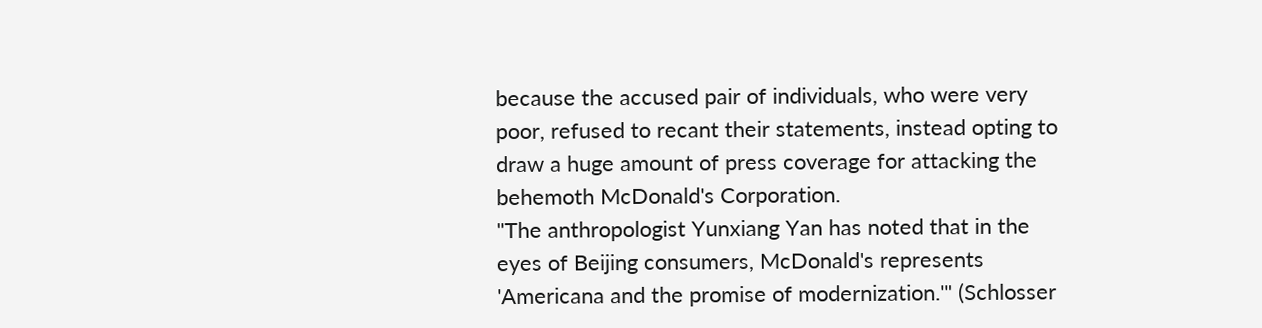because the accused pair of individuals, who were very poor, refused to recant their statements, instead opting to draw a huge amount of press coverage for attacking the behemoth McDonald's Corporation.
"The anthropologist Yunxiang Yan has noted that in the eyes of Beijing consumers, McDonald's represents 'Americana and the promise of modernization.'" (Schlosser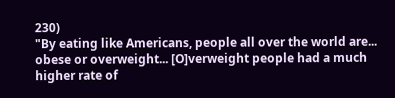230)
"By eating like Americans, people all over the world are... obese or overweight... [O]verweight people had a much higher rate of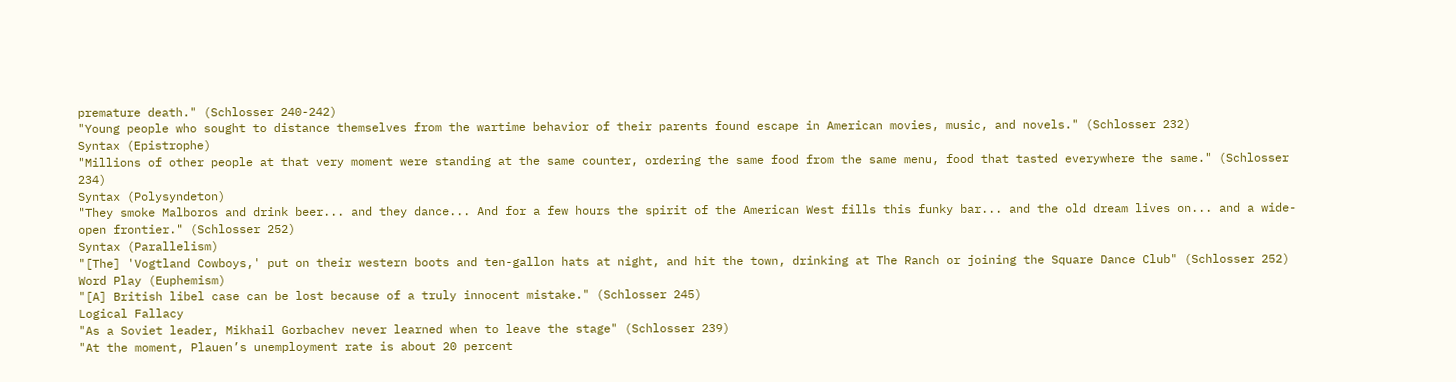premature death." (Schlosser 240-242)
"Young people who sought to distance themselves from the wartime behavior of their parents found escape in American movies, music, and novels." (Schlosser 232)
Syntax (Epistrophe)
"Millions of other people at that very moment were standing at the same counter, ordering the same food from the same menu, food that tasted everywhere the same." (Schlosser 234)
Syntax (Polysyndeton)
"They smoke Malboros and drink beer... and they dance... And for a few hours the spirit of the American West fills this funky bar... and the old dream lives on... and a wide-open frontier." (Schlosser 252)
Syntax (Parallelism)
"[The] 'Vogtland Cowboys,' put on their western boots and ten-gallon hats at night, and hit the town, drinking at The Ranch or joining the Square Dance Club" (Schlosser 252)
Word Play (Euphemism)
"[A] British libel case can be lost because of a truly innocent mistake." (Schlosser 245)
Logical Fallacy
"As a Soviet leader, Mikhail Gorbachev never learned when to leave the stage" (Schlosser 239)
"At the moment, Plauen’s unemployment rate is about 20 percent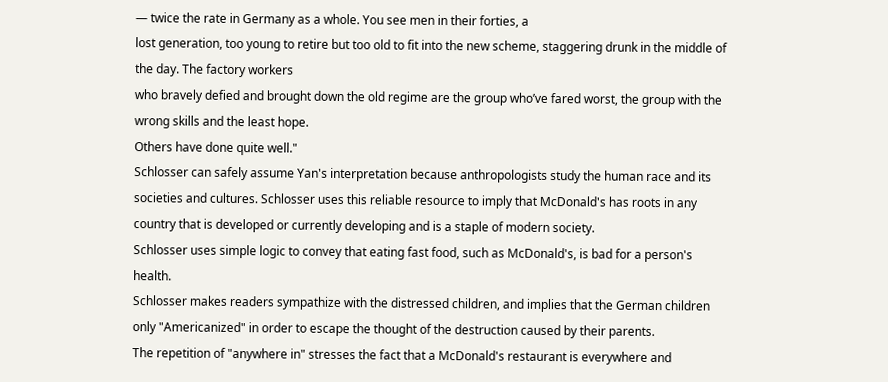— twice the rate in Germany as a whole. You see men in their forties, a
lost generation, too young to retire but too old to fit into the new scheme, staggering drunk in the middle of the day. The factory workers
who bravely defied and brought down the old regime are the group who’ve fared worst, the group with the wrong skills and the least hope.
Others have done quite well."
Schlosser can safely assume Yan's interpretation because anthropologists study the human race and its societies and cultures. Schlosser uses this reliable resource to imply that McDonald's has roots in any country that is developed or currently developing and is a staple of modern society.
Schlosser uses simple logic to convey that eating fast food, such as McDonald's, is bad for a person's health.
Schlosser makes readers sympathize with the distressed children, and implies that the German children only "Americanized" in order to escape the thought of the destruction caused by their parents.
The repetition of "anywhere in" stresses the fact that a McDonald's restaurant is everywhere and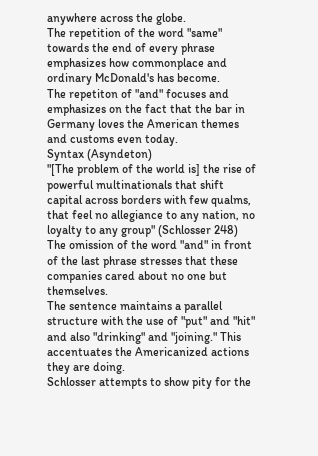anywhere across the globe.
The repetition of the word "same" towards the end of every phrase emphasizes how commonplace and ordinary McDonald's has become.
The repetiton of "and" focuses and emphasizes on the fact that the bar in Germany loves the American themes and customs even today.
Syntax (Asyndeton)
"[The problem of the world is] the rise of powerful multinationals that shift capital across borders with few qualms, that feel no allegiance to any nation, no loyalty to any group" (Schlosser 248)
The omission of the word "and" in front of the last phrase stresses that these companies cared about no one but themselves.
The sentence maintains a parallel structure with the use of "put" and "hit" and also "drinking" and "joining." This accentuates the Americanized actions they are doing.
Schlosser attempts to show pity for the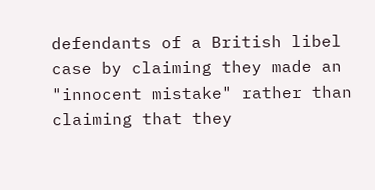defendants of a British libel case by claiming they made an "innocent mistake" rather than claiming that they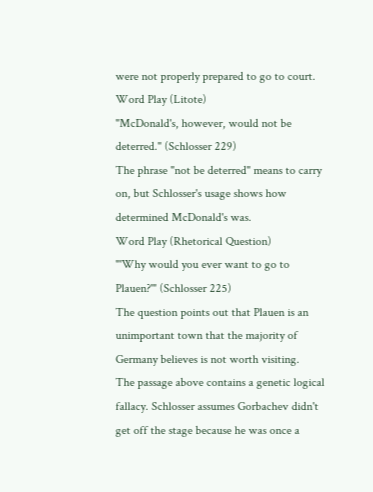were not properly prepared to go to court.
Word Play (Litote)
"McDonald's, however, would not be deterred." (Schlosser 229)
The phrase "not be deterred" means to carry on, but Schlosser's usage shows how determined McDonald's was.
Word Play (Rhetorical Question)
"'Why would you ever want to go to Plauen?'" (Schlosser 225)
The question points out that Plauen is an unimportant town that the majority of Germany believes is not worth visiting.
The passage above contains a genetic logical fallacy. Schlosser assumes Gorbachev didn't get off the stage because he was once a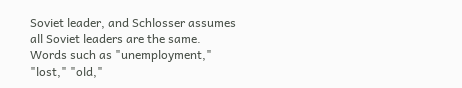Soviet leader, and Schlosser assumes all Soviet leaders are the same.
Words such as "unemployment," "lost," "old,"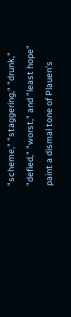"scheme," "staggering," "drunk," "defied," "worst," and "least hope" paint a dismal tone of Plauen's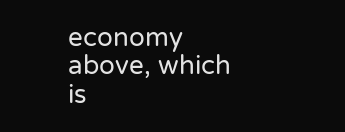economy above, which is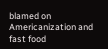blamed on Americanization and fast food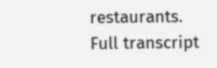restaurants.
Full transcript